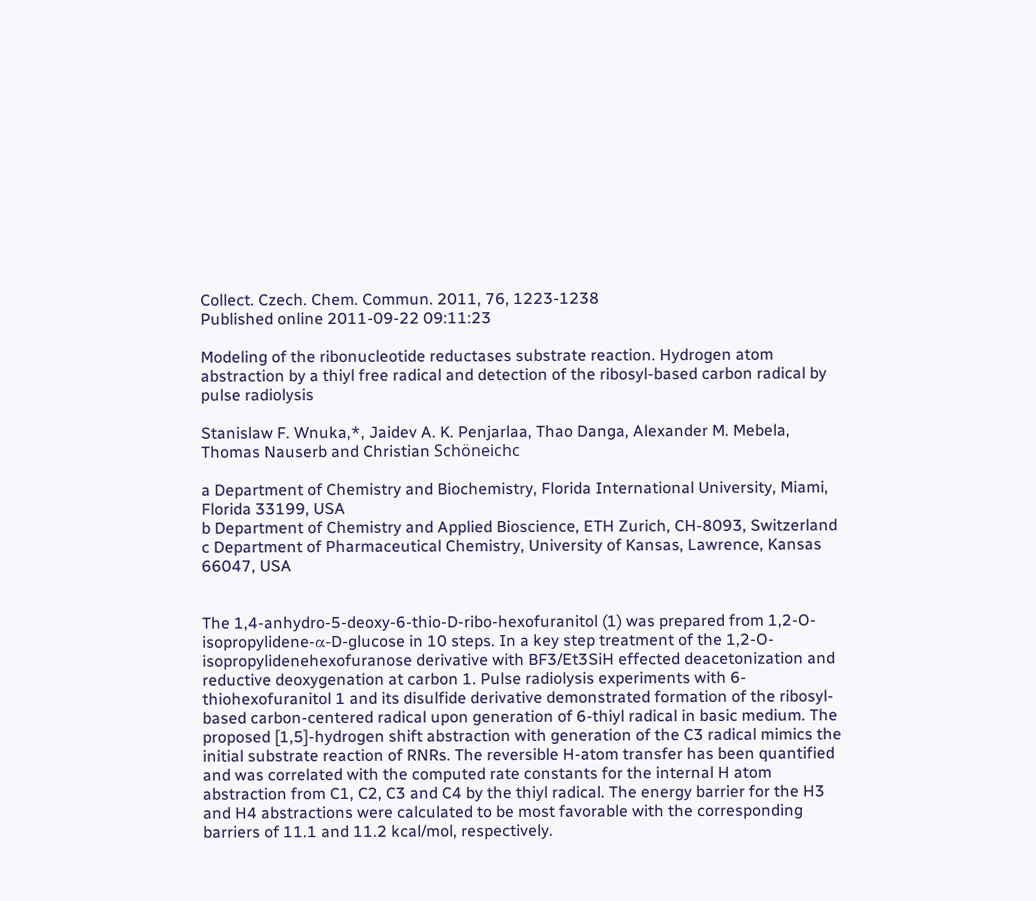Collect. Czech. Chem. Commun. 2011, 76, 1223-1238
Published online 2011-09-22 09:11:23

Modeling of the ribonucleotide reductases substrate reaction. Hydrogen atom abstraction by a thiyl free radical and detection of the ribosyl-based carbon radical by pulse radiolysis

Stanislaw F. Wnuka,*, Jaidev A. K. Penjarlaa, Thao Danga, Alexander M. Mebela, Thomas Nauserb and Christian Schöneichc

a Department of Chemistry and Biochemistry, Florida International University, Miami, Florida 33199, USA
b Department of Chemistry and Applied Bioscience, ETH Zurich, CH-8093, Switzerland
c Department of Pharmaceutical Chemistry, University of Kansas, Lawrence, Kansas 66047, USA


The 1,4-anhydro-5-deoxy-6-thio-D-ribo-hexofuranitol (1) was prepared from 1,2-O-isopropylidene-α-D-glucose in 10 steps. In a key step treatment of the 1,2-O-isopropylidenehexofuranose derivative with BF3/Et3SiH effected deacetonization and reductive deoxygenation at carbon 1. Pulse radiolysis experiments with 6-thiohexofuranitol 1 and its disulfide derivative demonstrated formation of the ribosyl-based carbon-centered radical upon generation of 6-thiyl radical in basic medium. The proposed [1,5]-hydrogen shift abstraction with generation of the C3 radical mimics the initial substrate reaction of RNRs. The reversible H-atom transfer has been quantified and was correlated with the computed rate constants for the internal H atom abstraction from C1, C2, C3 and C4 by the thiyl radical. The energy barrier for the H3 and H4 abstractions were calculated to be most favorable with the corresponding barriers of 11.1 and 11.2 kcal/mol, respectively.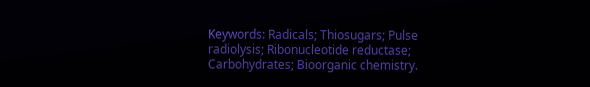Keywords: Radicals; Thiosugars; Pulse radiolysis; Ribonucleotide reductase; Carbohydrates; Bioorganic chemistry.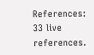References: 33 live references.